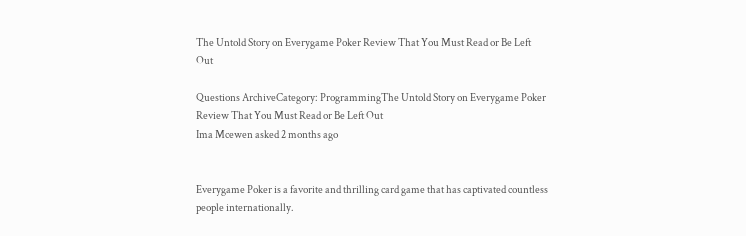The Untold Story on Everygame Poker Review That You Must Read or Be Left Out

Questions ArchiveCategory: ProgrammingThe Untold Story on Everygame Poker Review That You Must Read or Be Left Out
Ima Mcewen asked 2 months ago


Everygame Poker is a favorite and thrilling card game that has captivated countless people internationally.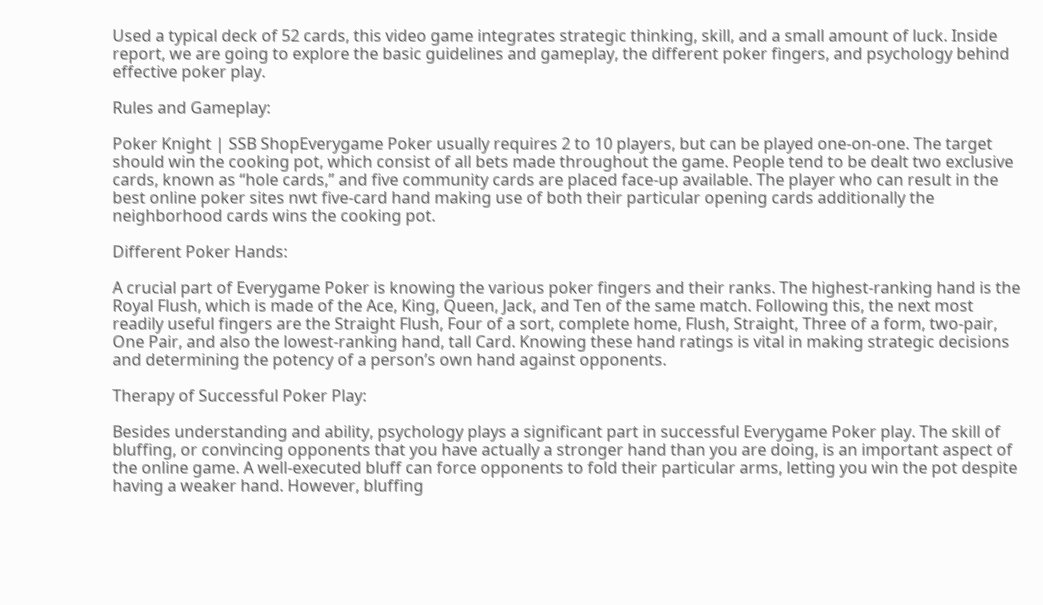Used a typical deck of 52 cards, this video game integrates strategic thinking, skill, and a small amount of luck. Inside report, we are going to explore the basic guidelines and gameplay, the different poker fingers, and psychology behind effective poker play.

Rules and Gameplay:

Poker Knight | SSB ShopEverygame Poker usually requires 2 to 10 players, but can be played one-on-one. The target should win the cooking pot, which consist of all bets made throughout the game. People tend to be dealt two exclusive cards, known as “hole cards,” and five community cards are placed face-up available. The player who can result in the best online poker sites nwt five-card hand making use of both their particular opening cards additionally the neighborhood cards wins the cooking pot.

Different Poker Hands:

A crucial part of Everygame Poker is knowing the various poker fingers and their ranks. The highest-ranking hand is the Royal Flush, which is made of the Ace, King, Queen, Jack, and Ten of the same match. Following this, the next most readily useful fingers are the Straight Flush, Four of a sort, complete home, Flush, Straight, Three of a form, two-pair, One Pair, and also the lowest-ranking hand, tall Card. Knowing these hand ratings is vital in making strategic decisions and determining the potency of a person’s own hand against opponents.

Therapy of Successful Poker Play:

Besides understanding and ability, psychology plays a significant part in successful Everygame Poker play. The skill of bluffing, or convincing opponents that you have actually a stronger hand than you are doing, is an important aspect of the online game. A well-executed bluff can force opponents to fold their particular arms, letting you win the pot despite having a weaker hand. However, bluffing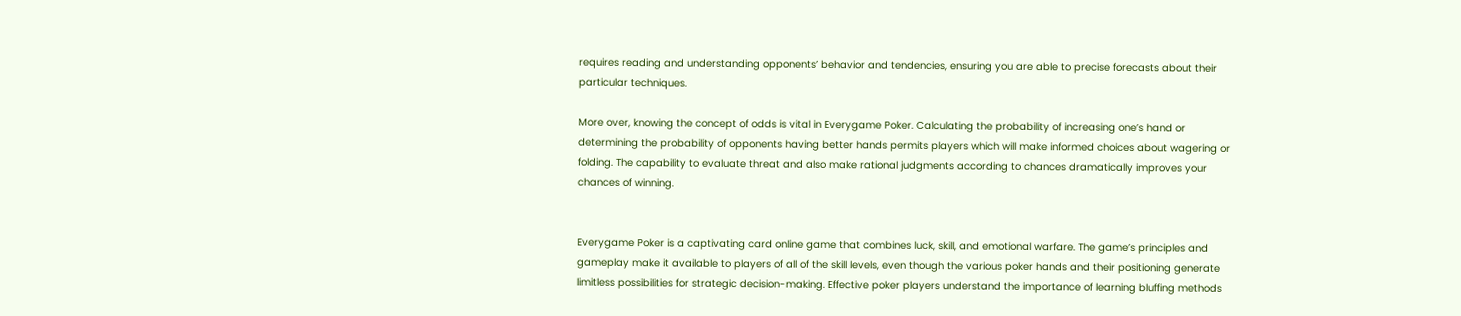requires reading and understanding opponents’ behavior and tendencies, ensuring you are able to precise forecasts about their particular techniques.

More over, knowing the concept of odds is vital in Everygame Poker. Calculating the probability of increasing one’s hand or determining the probability of opponents having better hands permits players which will make informed choices about wagering or folding. The capability to evaluate threat and also make rational judgments according to chances dramatically improves your chances of winning.


Everygame Poker is a captivating card online game that combines luck, skill, and emotional warfare. The game’s principles and gameplay make it available to players of all of the skill levels, even though the various poker hands and their positioning generate limitless possibilities for strategic decision-making. Effective poker players understand the importance of learning bluffing methods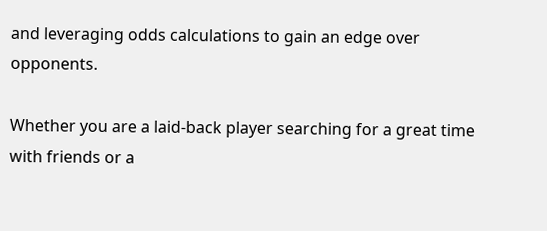and leveraging odds calculations to gain an edge over opponents.

Whether you are a laid-back player searching for a great time with friends or a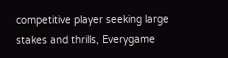competitive player seeking large stakes and thrills, Everygame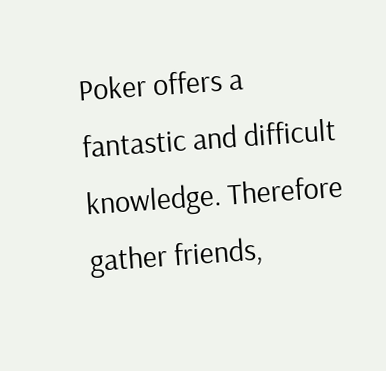Poker offers a fantastic and difficult knowledge. Therefore gather friends,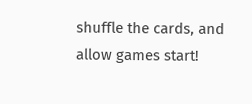shuffle the cards, and allow games start!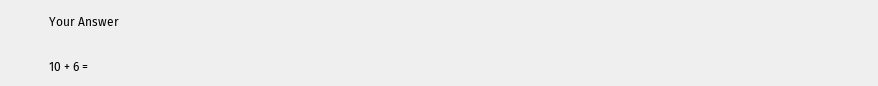Your Answer

10 + 6 =